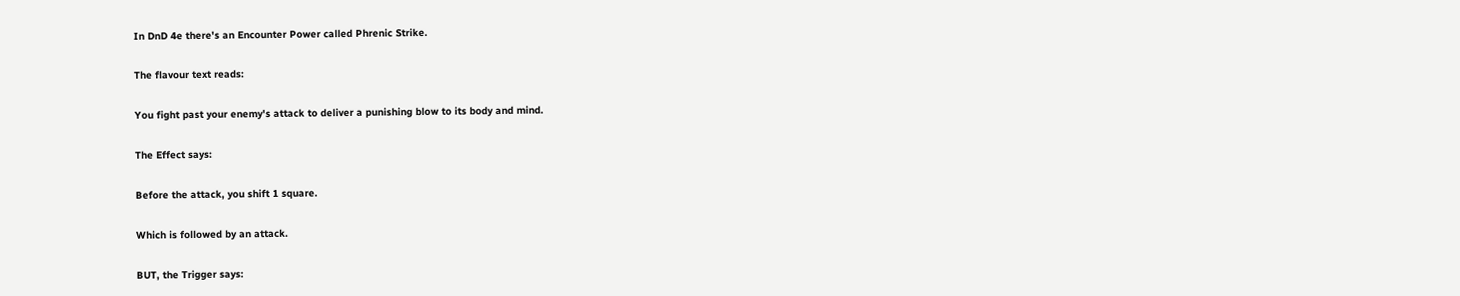In DnD 4e there's an Encounter Power called Phrenic Strike.

The flavour text reads:

You fight past your enemy's attack to deliver a punishing blow to its body and mind.

The Effect says:

Before the attack, you shift 1 square.

Which is followed by an attack.

BUT, the Trigger says: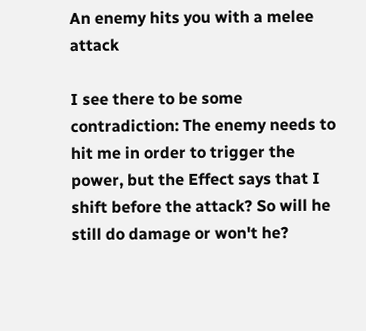An enemy hits you with a melee attack

I see there to be some contradiction: The enemy needs to hit me in order to trigger the power, but the Effect says that I shift before the attack? So will he still do damage or won't he?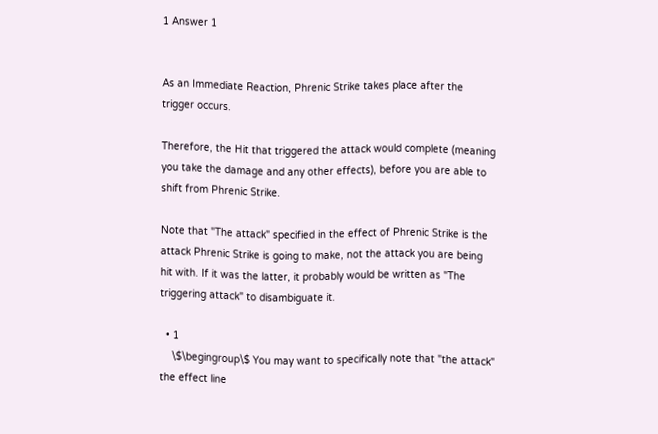1 Answer 1


As an Immediate Reaction, Phrenic Strike takes place after the trigger occurs.

Therefore, the Hit that triggered the attack would complete (meaning you take the damage and any other effects), before you are able to shift from Phrenic Strike.

Note that "The attack" specified in the effect of Phrenic Strike is the attack Phrenic Strike is going to make, not the attack you are being hit with. If it was the latter, it probably would be written as "The triggering attack" to disambiguate it.

  • 1
    \$\begingroup\$ You may want to specifically note that "the attack" the effect line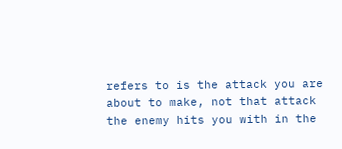refers to is the attack you are about to make, not that attack the enemy hits you with in the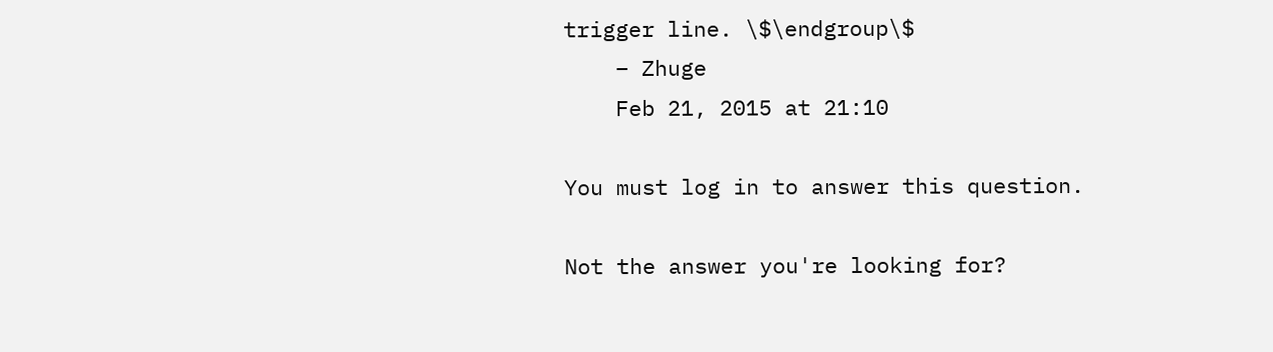trigger line. \$\endgroup\$
    – Zhuge
    Feb 21, 2015 at 21:10

You must log in to answer this question.

Not the answer you're looking for?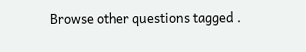Browse other questions tagged .